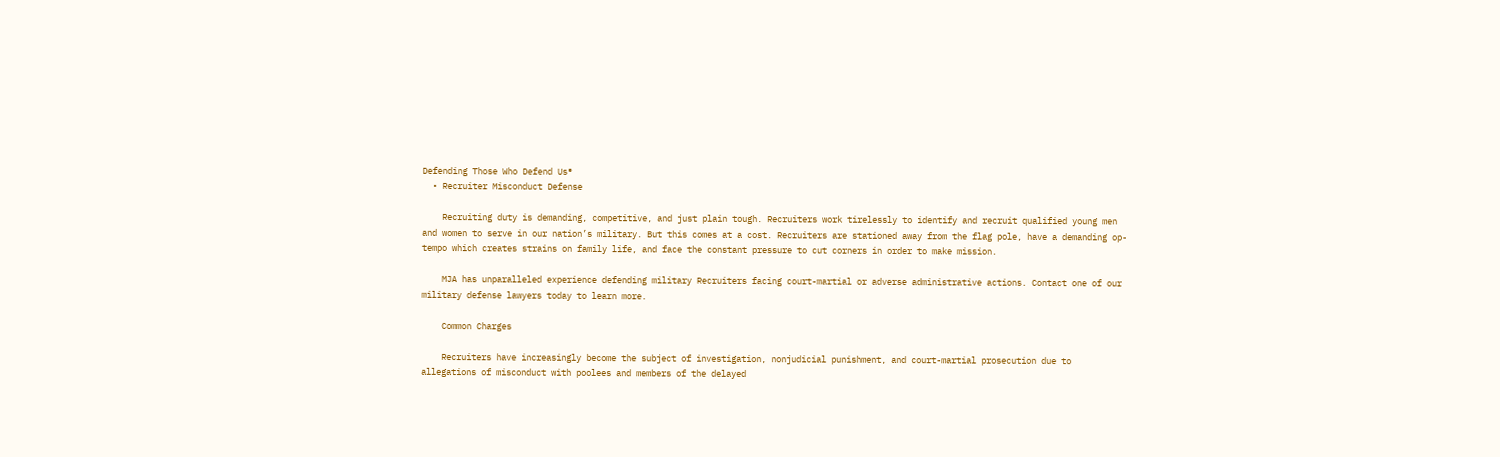Defending Those Who Defend Us®
  • Recruiter Misconduct Defense

    Recruiting duty is demanding, competitive, and just plain tough. Recruiters work tirelessly to identify and recruit qualified young men and women to serve in our nation’s military. But this comes at a cost. Recruiters are stationed away from the flag pole, have a demanding op-tempo which creates strains on family life, and face the constant pressure to cut corners in order to make mission.

    MJA has unparalleled experience defending military Recruiters facing court-martial or adverse administrative actions. Contact one of our military defense lawyers today to learn more.

    Common Charges

    Recruiters have increasingly become the subject of investigation, nonjudicial punishment, and court-martial prosecution due to allegations of misconduct with poolees and members of the delayed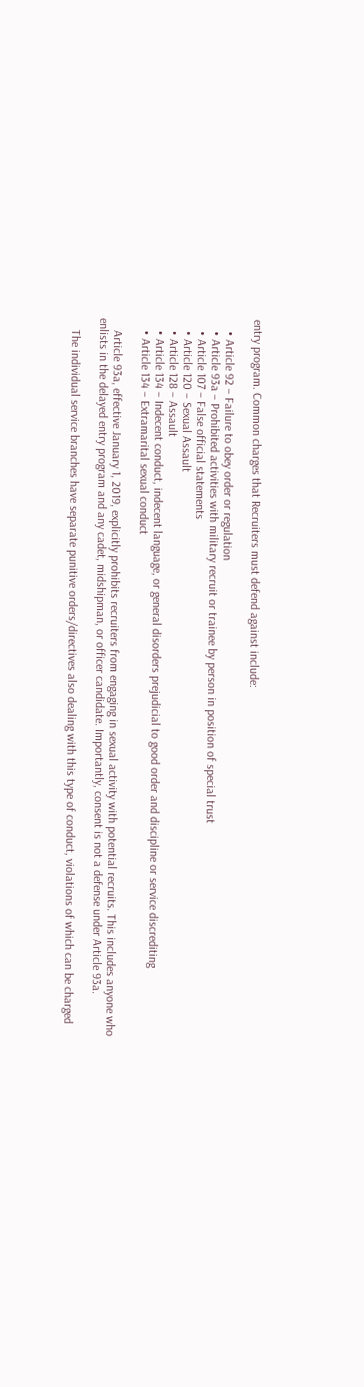entry program. Common charges that Recruiters must defend against include:

    • Article 92 – Failure to obey order or regulation
    • Article 93a – Prohibited activities with military recruit or trainee by person in position of special trust
    • Article 107 – False official statements
    • Article 120 – Sexual Assault
    • Article 128 – Assault
    • Article 134 – Indecent conduct, indecent language, or general disorders prejudicial to good order and discipline or service discrediting
    • Article 134 – Extramarital sexual conduct

    Article 93a, effective January 1, 2019, explicitly prohibits recruiters from engaging in sexual activity with potential recruits. This includes anyone who enlists in the delayed entry program and any cadet, midshipman, or officer candidate. Importantly, consent is not a defense under Article 93a.

    The individual service branches have separate punitive orders/directives also dealing with this type of conduct, violations of which can be charged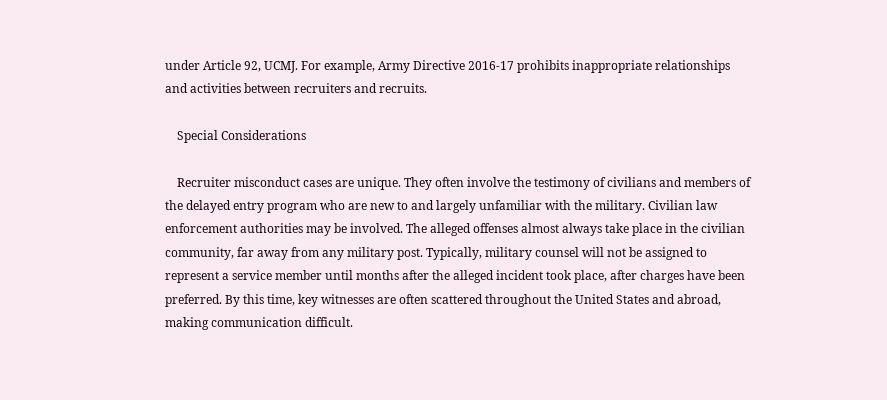under Article 92, UCMJ. For example, Army Directive 2016-17 prohibits inappropriate relationships and activities between recruiters and recruits.

    Special Considerations

    Recruiter misconduct cases are unique. They often involve the testimony of civilians and members of the delayed entry program who are new to and largely unfamiliar with the military. Civilian law enforcement authorities may be involved. The alleged offenses almost always take place in the civilian community, far away from any military post. Typically, military counsel will not be assigned to represent a service member until months after the alleged incident took place, after charges have been preferred. By this time, key witnesses are often scattered throughout the United States and abroad, making communication difficult.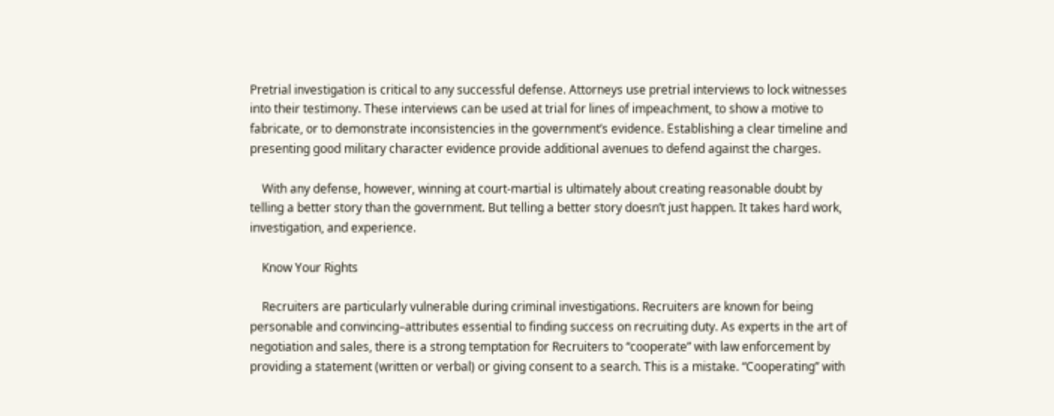Pretrial investigation is critical to any successful defense. Attorneys use pretrial interviews to lock witnesses into their testimony. These interviews can be used at trial for lines of impeachment, to show a motive to fabricate, or to demonstrate inconsistencies in the government’s evidence. Establishing a clear timeline and presenting good military character evidence provide additional avenues to defend against the charges.

    With any defense, however, winning at court-martial is ultimately about creating reasonable doubt by telling a better story than the government. But telling a better story doesn’t just happen. It takes hard work, investigation, and experience.

    Know Your Rights

    Recruiters are particularly vulnerable during criminal investigations. Recruiters are known for being personable and convincing–attributes essential to finding success on recruiting duty. As experts in the art of negotiation and sales, there is a strong temptation for Recruiters to “cooperate” with law enforcement by providing a statement (written or verbal) or giving consent to a search. This is a mistake. “Cooperating” with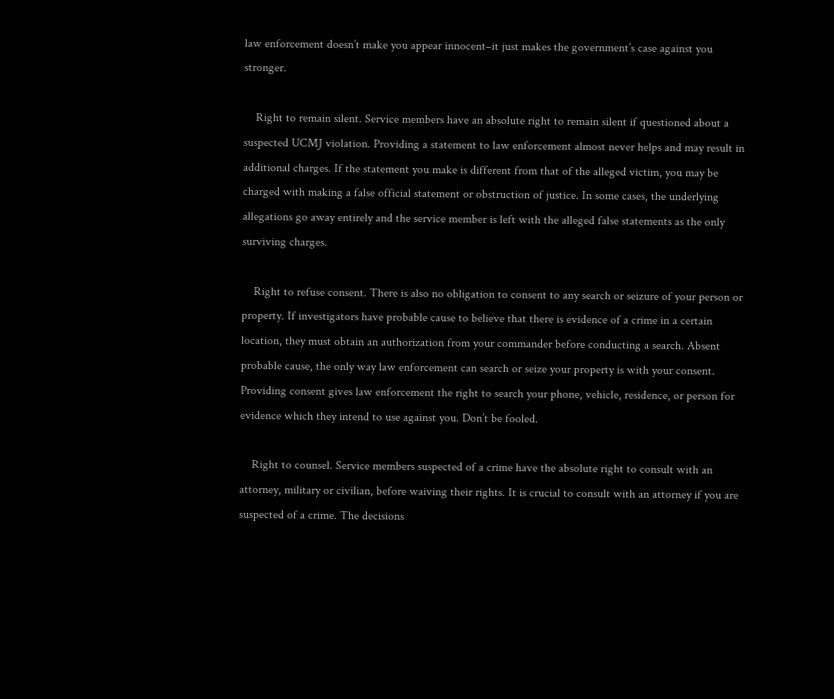law enforcement doesn’t make you appear innocent–it just makes the government’s case against you stronger.

    Right to remain silent. Service members have an absolute right to remain silent if questioned about a suspected UCMJ violation. Providing a statement to law enforcement almost never helps and may result in additional charges. If the statement you make is different from that of the alleged victim, you may be charged with making a false official statement or obstruction of justice. In some cases, the underlying allegations go away entirely and the service member is left with the alleged false statements as the only surviving charges.

    Right to refuse consent. There is also no obligation to consent to any search or seizure of your person or property. If investigators have probable cause to believe that there is evidence of a crime in a certain location, they must obtain an authorization from your commander before conducting a search. Absent probable cause, the only way law enforcement can search or seize your property is with your consent. Providing consent gives law enforcement the right to search your phone, vehicle, residence, or person for evidence which they intend to use against you. Don’t be fooled.

    Right to counsel. Service members suspected of a crime have the absolute right to consult with an attorney, military or civilian, before waiving their rights. It is crucial to consult with an attorney if you are suspected of a crime. The decisions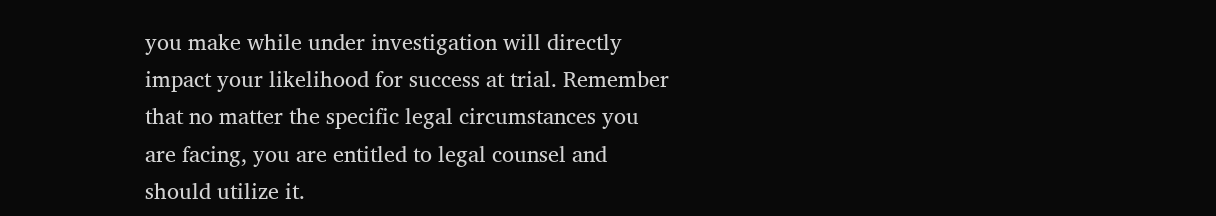you make while under investigation will directly impact your likelihood for success at trial. Remember that no matter the specific legal circumstances you are facing, you are entitled to legal counsel and should utilize it.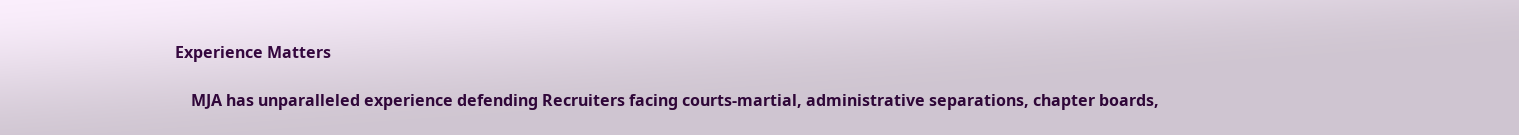Experience Matters

    MJA has unparalleled experience defending Recruiters facing courts-martial, administrative separations, chapter boards,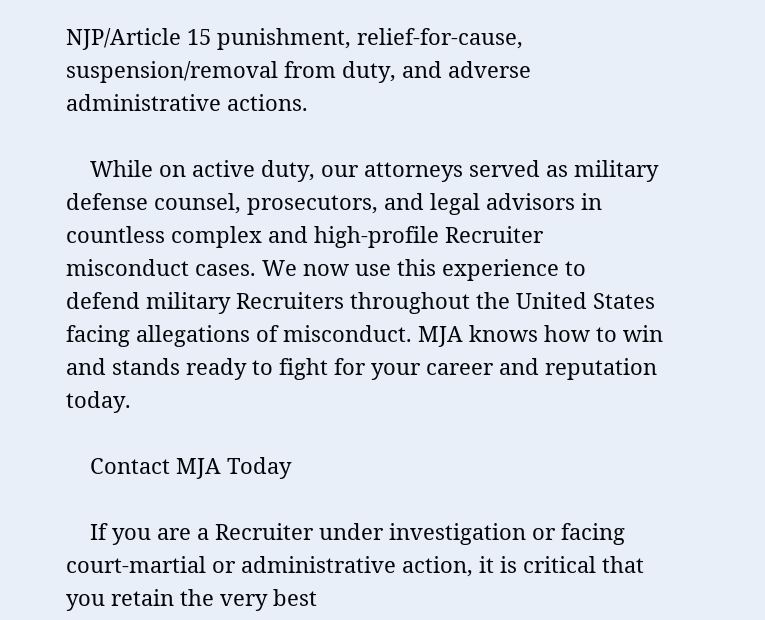NJP/Article 15 punishment, relief-for-cause, suspension/removal from duty, and adverse administrative actions.

    While on active duty, our attorneys served as military defense counsel, prosecutors, and legal advisors in countless complex and high-profile Recruiter misconduct cases. We now use this experience to defend military Recruiters throughout the United States facing allegations of misconduct. MJA knows how to win and stands ready to fight for your career and reputation today.

    Contact MJA Today

    If you are a Recruiter under investigation or facing court-martial or administrative action, it is critical that you retain the very best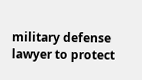military defense lawyer to protect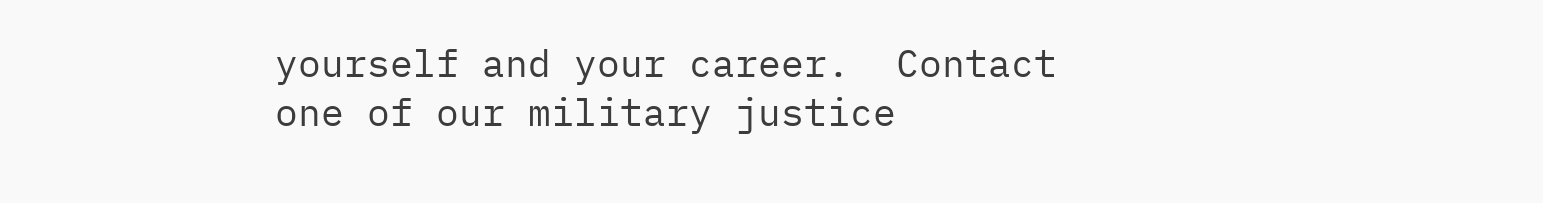yourself and your career.  Contact one of our military justice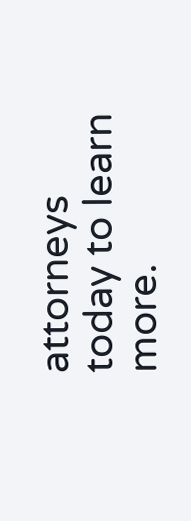attorneys today to learn more.